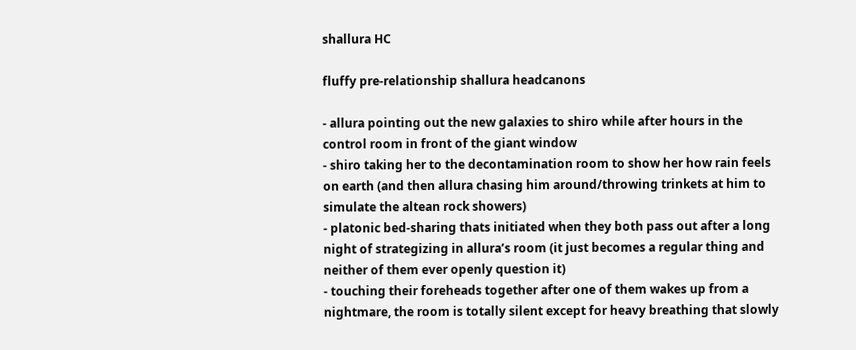shallura HC

fluffy pre-relationship shallura headcanons

- allura pointing out the new galaxies to shiro while after hours in the control room in front of the giant window
- shiro taking her to the decontamination room to show her how rain feels on earth (and then allura chasing him around/throwing trinkets at him to simulate the altean rock showers)
- platonic bed-sharing thats initiated when they both pass out after a long night of strategizing in allura’s room (it just becomes a regular thing and neither of them ever openly question it)
- touching their foreheads together after one of them wakes up from a nightmare, the room is totally silent except for heavy breathing that slowly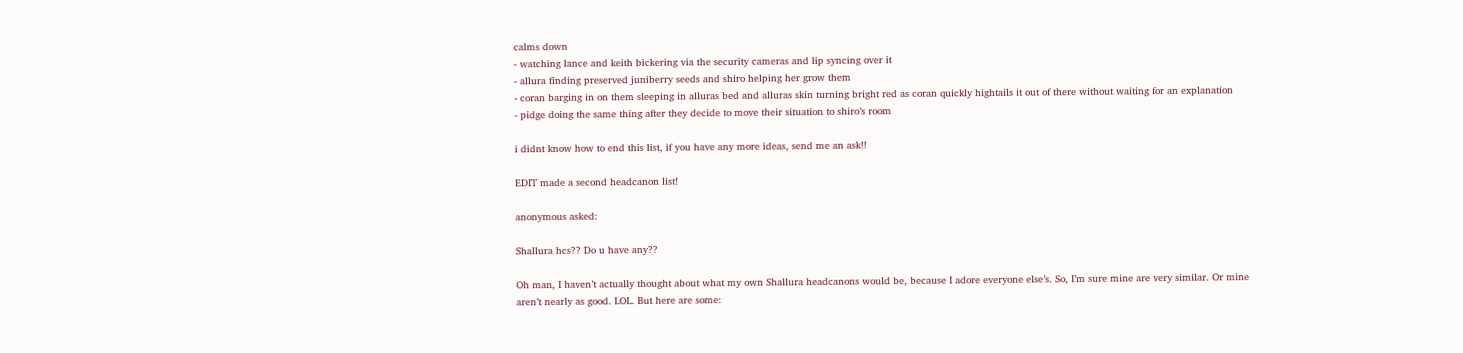calms down
- watching lance and keith bickering via the security cameras and lip syncing over it
- allura finding preserved juniberry seeds and shiro helping her grow them
- coran barging in on them sleeping in alluras bed and alluras skin turning bright red as coran quickly hightails it out of there without waiting for an explanation
- pidge doing the same thing after they decide to move their situation to shiro’s room

i didnt know how to end this list, if you have any more ideas, send me an ask!!

EDIT made a second headcanon list!

anonymous asked:

Shallura hcs?? Do u have any??

Oh man, I haven’t actually thought about what my own Shallura headcanons would be, because I adore everyone else’s. So, I’m sure mine are very similar. Or mine aren’t nearly as good. LOL. But here are some: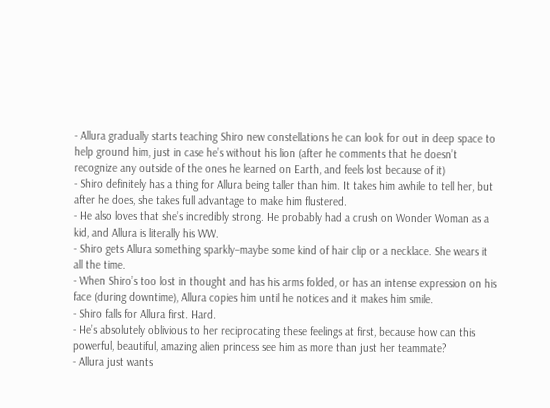- Allura gradually starts teaching Shiro new constellations he can look for out in deep space to help ground him, just in case he’s without his lion (after he comments that he doesn’t recognize any outside of the ones he learned on Earth, and feels lost because of it)
- Shiro definitely has a thing for Allura being taller than him. It takes him awhile to tell her, but after he does, she takes full advantage to make him flustered.
- He also loves that she’s incredibly strong. He probably had a crush on Wonder Woman as a kid, and Allura is literally his WW.
- Shiro gets Allura something sparkly–maybe some kind of hair clip or a necklace. She wears it all the time.
- When Shiro’s too lost in thought and has his arms folded, or has an intense expression on his face (during downtime), Allura copies him until he notices and it makes him smile.
- Shiro falls for Allura first. Hard.
- He’s absolutely oblivious to her reciprocating these feelings at first, because how can this powerful, beautiful, amazing alien princess see him as more than just her teammate?
- Allura just wants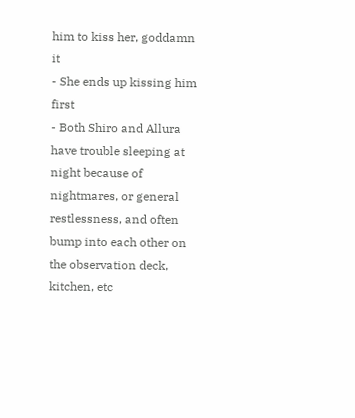him to kiss her, goddamn it
- She ends up kissing him first
- Both Shiro and Allura have trouble sleeping at night because of nightmares, or general restlessness, and often bump into each other on the observation deck, kitchen, etc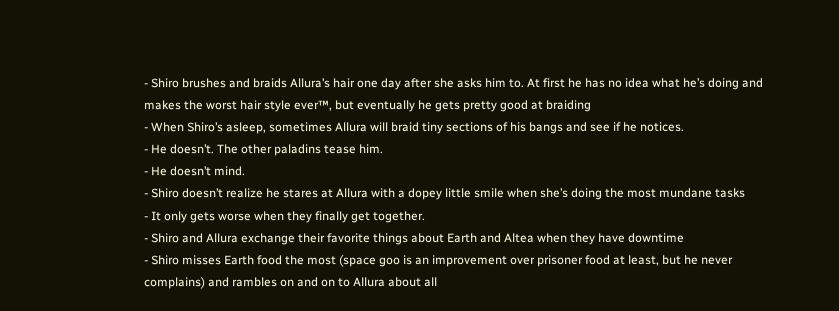- Shiro brushes and braids Allura’s hair one day after she asks him to. At first he has no idea what he’s doing and makes the worst hair style ever™, but eventually he gets pretty good at braiding
- When Shiro’s asleep, sometimes Allura will braid tiny sections of his bangs and see if he notices.
- He doesn’t. The other paladins tease him.
- He doesn’t mind.
- Shiro doesn’t realize he stares at Allura with a dopey little smile when she’s doing the most mundane tasks
- It only gets worse when they finally get together.
- Shiro and Allura exchange their favorite things about Earth and Altea when they have downtime
- Shiro misses Earth food the most (space goo is an improvement over prisoner food at least, but he never complains) and rambles on and on to Allura about all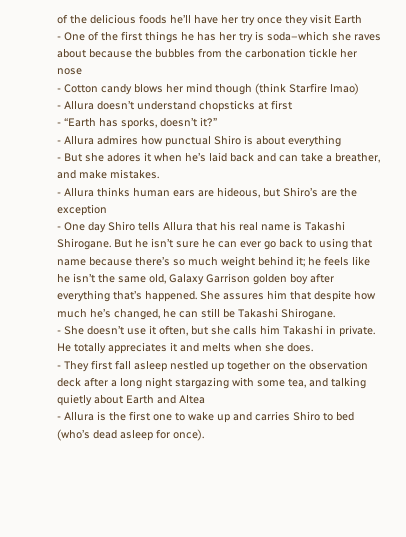of the delicious foods he’ll have her try once they visit Earth
- One of the first things he has her try is soda–which she raves about because the bubbles from the carbonation tickle her nose
- Cotton candy blows her mind though (think Starfire lmao)
- Allura doesn’t understand chopsticks at first
- “Earth has sporks, doesn’t it?”
- Allura admires how punctual Shiro is about everything
- But she adores it when he’s laid back and can take a breather, and make mistakes.
- Allura thinks human ears are hideous, but Shiro’s are the exception
- One day Shiro tells Allura that his real name is Takashi Shirogane. But he isn’t sure he can ever go back to using that name because there’s so much weight behind it; he feels like he isn’t the same old, Galaxy Garrison golden boy after everything that’s happened. She assures him that despite how much he’s changed, he can still be Takashi Shirogane.
- She doesn’t use it often, but she calls him Takashi in private. He totally appreciates it and melts when she does.
- They first fall asleep nestled up together on the observation deck after a long night stargazing with some tea, and talking quietly about Earth and Altea
- Allura is the first one to wake up and carries Shiro to bed (who’s dead asleep for once).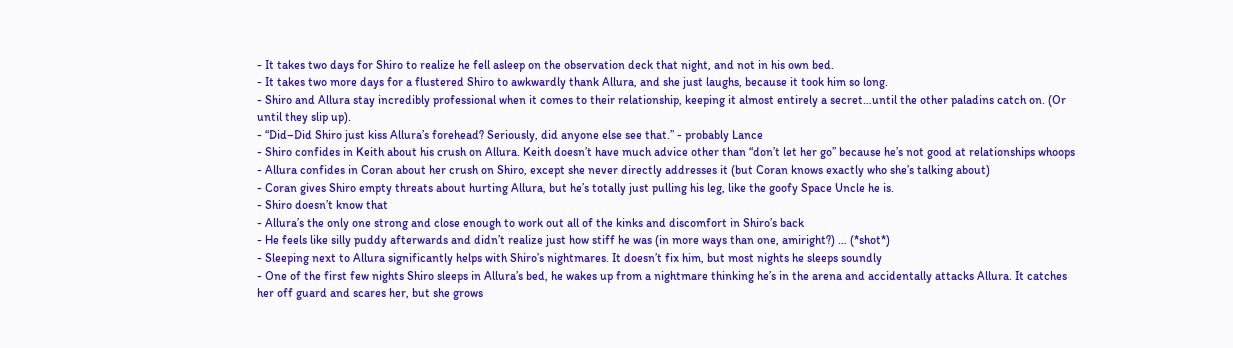- It takes two days for Shiro to realize he fell asleep on the observation deck that night, and not in his own bed.
- It takes two more days for a flustered Shiro to awkwardly thank Allura, and she just laughs, because it took him so long.
- Shiro and Allura stay incredibly professional when it comes to their relationship, keeping it almost entirely a secret…until the other paladins catch on. (Or until they slip up).
- “Did–Did Shiro just kiss Allura’s forehead? Seriously, did anyone else see that.” - probably Lance
- Shiro confides in Keith about his crush on Allura. Keith doesn’t have much advice other than “don’t let her go” because he’s not good at relationships whoops
- Allura confides in Coran about her crush on Shiro, except she never directly addresses it (but Coran knows exactly who she’s talking about)
- Coran gives Shiro empty threats about hurting Allura, but he’s totally just pulling his leg, like the goofy Space Uncle he is.
- Shiro doesn’t know that
- Allura’s the only one strong and close enough to work out all of the kinks and discomfort in Shiro’s back
- He feels like silly puddy afterwards and didn’t realize just how stiff he was (in more ways than one, amiright?) … (*shot*)
- Sleeping next to Allura significantly helps with Shiro’s nightmares. It doesn’t fix him, but most nights he sleeps soundly
- One of the first few nights Shiro sleeps in Allura’s bed, he wakes up from a nightmare thinking he’s in the arena and accidentally attacks Allura. It catches her off guard and scares her, but she grows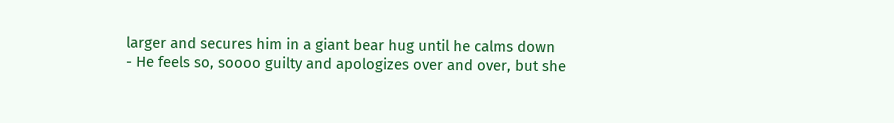larger and secures him in a giant bear hug until he calms down
- He feels so, soooo guilty and apologizes over and over, but she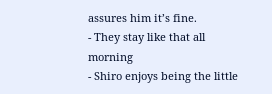assures him it’s fine.
- They stay like that all morning
- Shiro enjoys being the little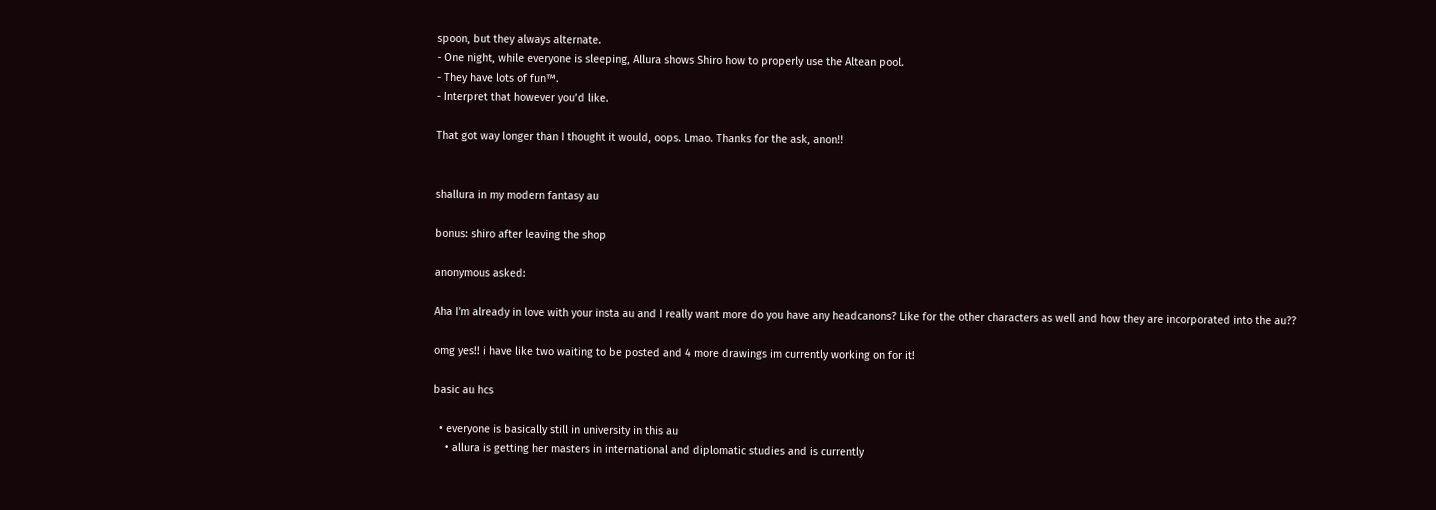spoon, but they always alternate.
- One night, while everyone is sleeping, Allura shows Shiro how to properly use the Altean pool.
- They have lots of fun™.
- Interpret that however you’d like.

That got way longer than I thought it would, oops. Lmao. Thanks for the ask, anon!!


shallura in my modern fantasy au

bonus: shiro after leaving the shop

anonymous asked:

Aha I'm already in love with your insta au and I really want more do you have any headcanons? Like for the other characters as well and how they are incorporated into the au??

omg yes!! i have like two waiting to be posted and 4 more drawings im currently working on for it!

basic au hcs

  • everyone is basically still in university in this au
    • allura is getting her masters in international and diplomatic studies and is currently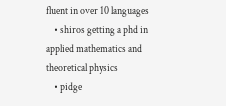fluent in over 10 languages
    • shiros getting a phd in applied mathematics and theoretical physics
    • pidge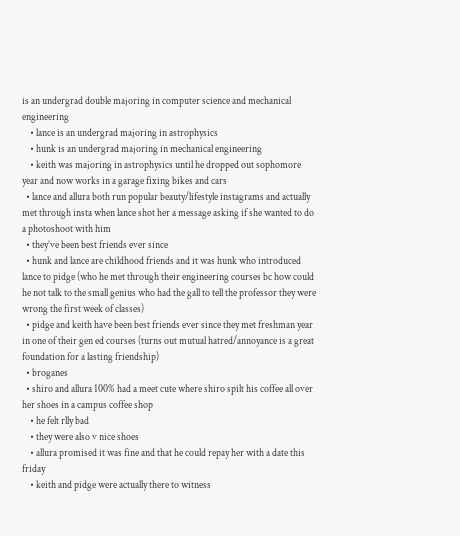is an undergrad double majoring in computer science and mechanical engineering
    • lance is an undergrad majoring in astrophysics
    • hunk is an undergrad majoring in mechanical engineering
    • keith was majoring in astrophysics until he dropped out sophomore year and now works in a garage fixing bikes and cars
  • lance and allura both run popular beauty/lifestyle instagrams and actually met through insta when lance shot her a message asking if she wanted to do a photoshoot with him
  • they’ve been best friends ever since
  • hunk and lance are childhood friends and it was hunk who introduced lance to pidge (who he met through their engineering courses bc how could he not talk to the small genius who had the gall to tell the professor they were wrong the first week of classes)
  • pidge and keith have been best friends ever since they met freshman year in one of their gen ed courses (turns out mutual hatred/annoyance is a great foundation for a lasting friendship)
  • broganes
  • shiro and allura 100% had a meet cute where shiro spilt his coffee all over her shoes in a campus coffee shop
    • he felt rlly bad
    • they were also v nice shoes
    • allura promised it was fine and that he could repay her with a date this friday
    • keith and pidge were actually there to witness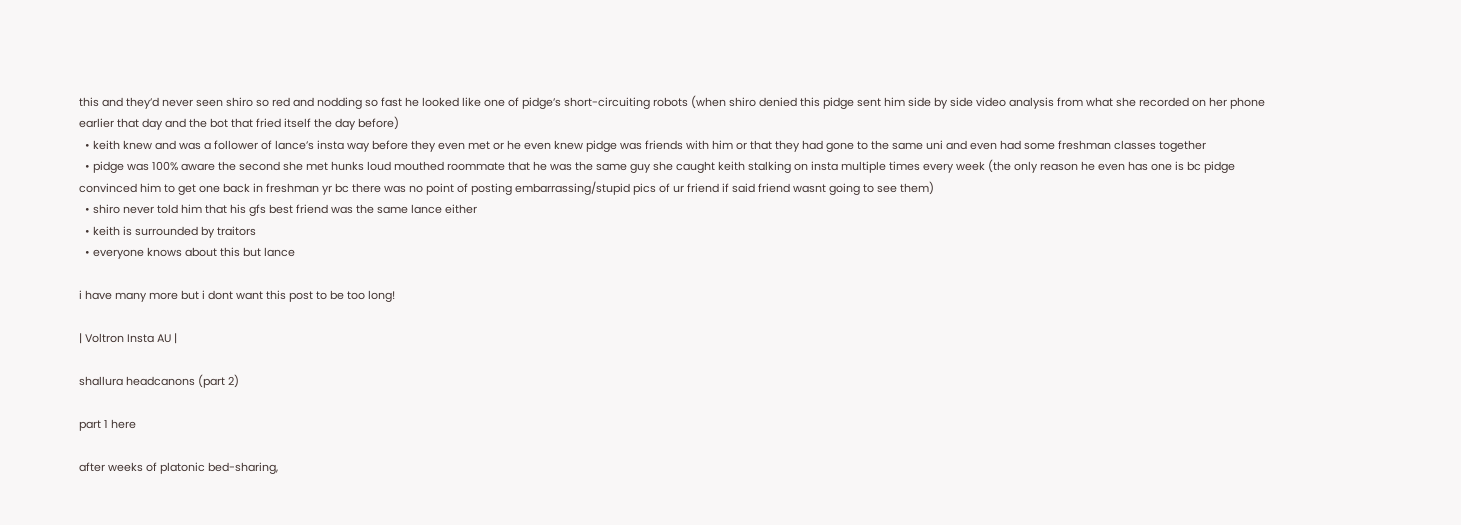this and they’d never seen shiro so red and nodding so fast he looked like one of pidge’s short-circuiting robots (when shiro denied this pidge sent him side by side video analysis from what she recorded on her phone earlier that day and the bot that fried itself the day before)
  • keith knew and was a follower of lance’s insta way before they even met or he even knew pidge was friends with him or that they had gone to the same uni and even had some freshman classes together
  • pidge was 100% aware the second she met hunks loud mouthed roommate that he was the same guy she caught keith stalking on insta multiple times every week (the only reason he even has one is bc pidge convinced him to get one back in freshman yr bc there was no point of posting embarrassing/stupid pics of ur friend if said friend wasnt going to see them)
  • shiro never told him that his gfs best friend was the same lance either
  • keith is surrounded by traitors
  • everyone knows about this but lance

i have many more but i dont want this post to be too long!

| Voltron Insta AU |

shallura headcanons (part 2)

part 1 here

after weeks of platonic bed-sharing,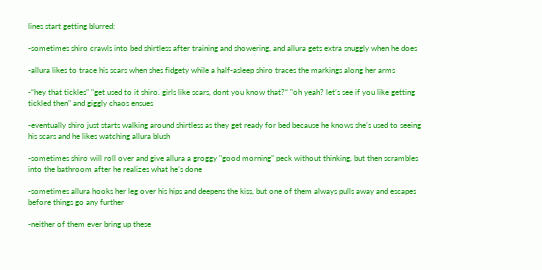lines start getting blurred:

-sometimes shiro crawls into bed shirtless after training and showering, and allura gets extra snuggly when he does

-allura likes to trace his scars when shes fidgety while a half-asleep shiro traces the markings along her arms

-“hey that tickles" "get used to it shiro. girls like scars, dont you know that?“ "oh yeah? let’s see if you like getting tickled then" and giggly chaos ensues

-eventually shiro just starts walking around shirtless as they get ready for bed because he knows she’s used to seeing his scars and he likes watching allura blush

-sometimes shiro will roll over and give allura a groggy "good morning” peck without thinking, but then scrambles into the bathroom after he realizes what he’s done

-sometimes allura hooks her leg over his hips and deepens the kiss, but one of them always pulls away and escapes before things go any further

-neither of them ever bring up these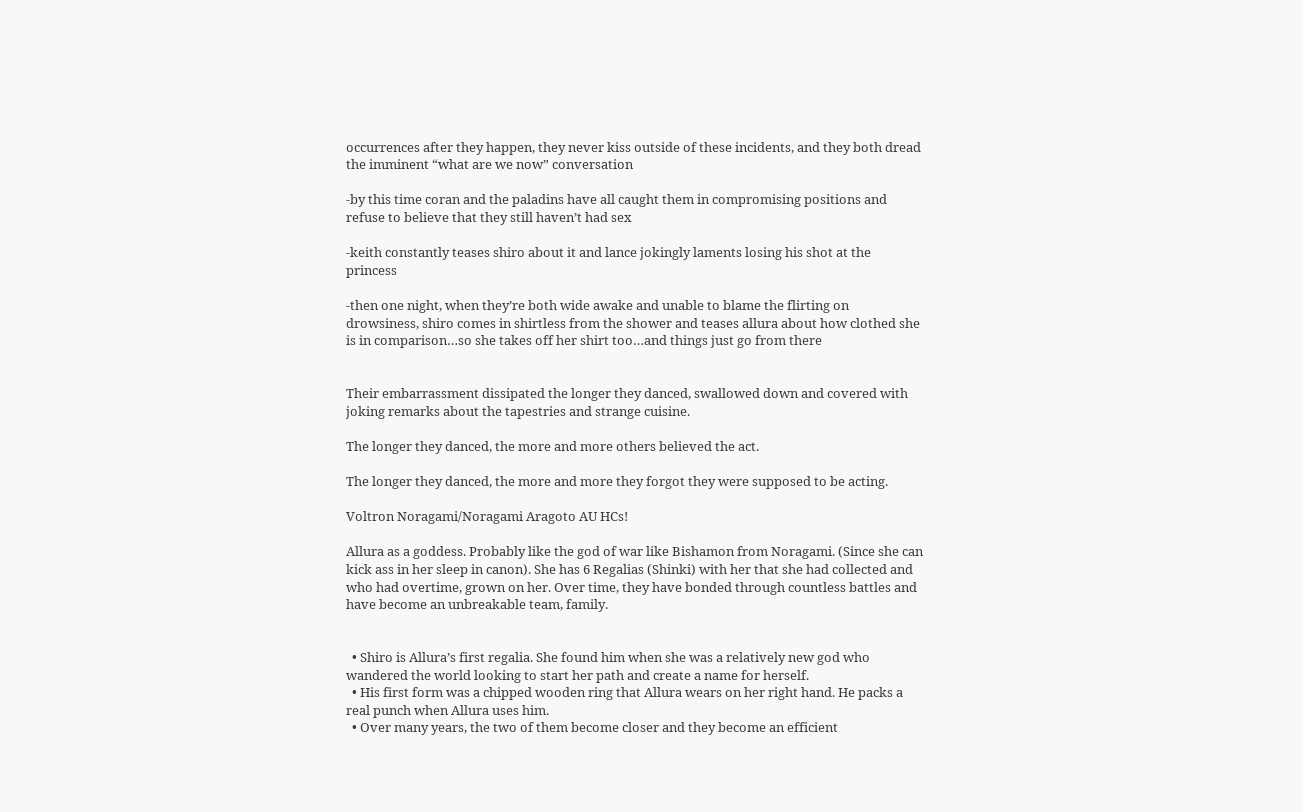occurrences after they happen, they never kiss outside of these incidents, and they both dread the imminent “what are we now” conversation

-by this time coran and the paladins have all caught them in compromising positions and refuse to believe that they still haven’t had sex

-keith constantly teases shiro about it and lance jokingly laments losing his shot at the princess

-then one night, when they’re both wide awake and unable to blame the flirting on drowsiness, shiro comes in shirtless from the shower and teases allura about how clothed she is in comparison…so she takes off her shirt too…and things just go from there


Their embarrassment dissipated the longer they danced, swallowed down and covered with joking remarks about the tapestries and strange cuisine.

The longer they danced, the more and more others believed the act.

The longer they danced, the more and more they forgot they were supposed to be acting.

Voltron Noragami/Noragami Aragoto AU HCs!

Allura as a goddess. Probably like the god of war like Bishamon from Noragami. (Since she can kick ass in her sleep in canon). She has 6 Regalias (Shinki) with her that she had collected and who had overtime, grown on her. Over time, they have bonded through countless battles and have become an unbreakable team, family.


  • Shiro is Allura’s first regalia. She found him when she was a relatively new god who wandered the world looking to start her path and create a name for herself.
  • His first form was a chipped wooden ring that Allura wears on her right hand. He packs a real punch when Allura uses him.
  • Over many years, the two of them become closer and they become an efficient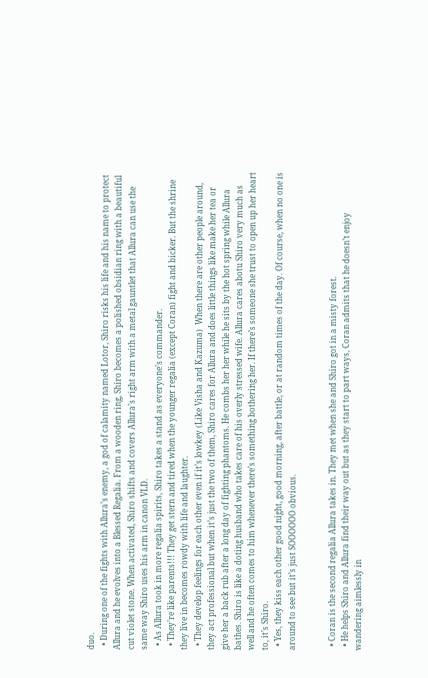duo.
  • During one of the fights with Allura’s enemy, a god of calamity named Lotor, Shiro risks his life and his name to protect Allura and he evolves into a Blessed Regalia. From a wooden ring, Shiro becomes a polished obsidian ring with a beautiful cut violet stone. When activated, Shiro shifts and covers Allura’s right arm with a metal gauntlet that Allura can use the same way Shiro uses his arm in canon VLD.
  • As Allura took in more regalia spirits, Shiro takes a stand as everyone’s commander.
  • They’re like parents!!! They get stern and tired when the younger regalia (except Coran) fight and bicker. But the shrine they live in becomes rowdy with life and laughter.
  • They develop feelings for each other even if it’s lowkey (Like Visha and Kazuma)  When there are other people around, they act professional but when it’s just the two of them, Shiro cares for Allura and does little things like make her tea or give her a back rub after a long day of fighting phantoms. He combs her her while he sits by the hot spring while Allura bathes. Shiro is like a doting husband who takes care of his overly stressed wife. Allura cares abotu Shiro very much as well and he often comes to him whenever there’s something bothering her. If there’s someone she trust to open up her heart to, it’s Shiro.
  • Yes, they kiss each other good night, good morning, after battle, or at random times of the day. Of course, when no one is around to see but it’s just SOOOOOO obvious.


  • Coran is the second regalia Allura takes in. They met when she and Shiro got in a misty forest.
  • He helps Shiro and Allura find their way out but as they start to part ways, Coran admits that he doesn’t enjoy wandering aimlessly in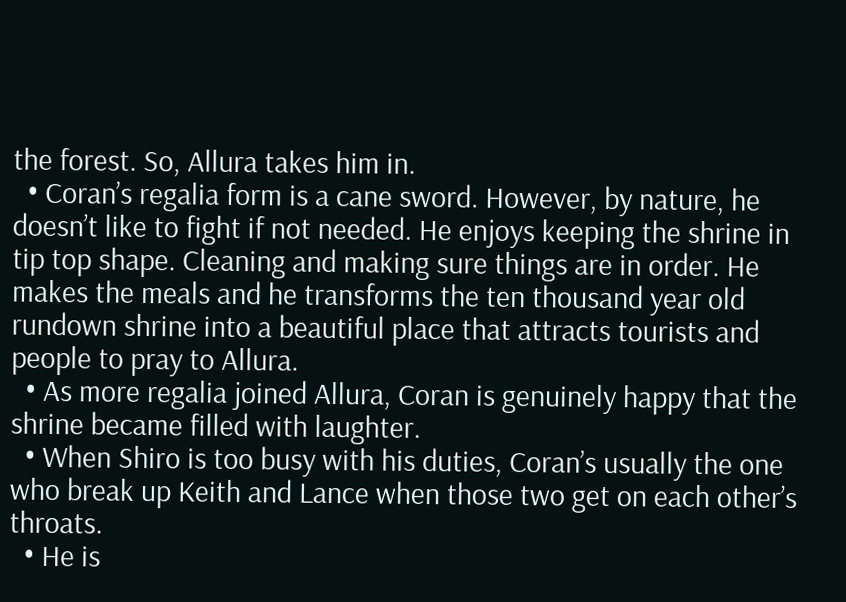the forest. So, Allura takes him in.
  • Coran’s regalia form is a cane sword. However, by nature, he doesn’t like to fight if not needed. He enjoys keeping the shrine in tip top shape. Cleaning and making sure things are in order. He makes the meals and he transforms the ten thousand year old rundown shrine into a beautiful place that attracts tourists and people to pray to Allura.
  • As more regalia joined Allura, Coran is genuinely happy that the shrine became filled with laughter.
  • When Shiro is too busy with his duties, Coran’s usually the one who break up Keith and Lance when those two get on each other’s throats.
  • He is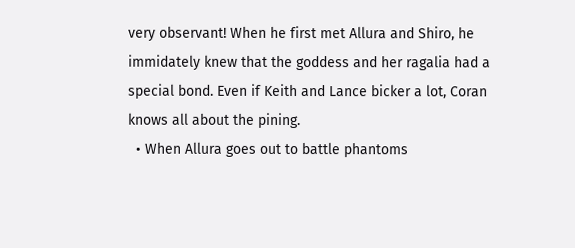very observant! When he first met Allura and Shiro, he immidately knew that the goddess and her ragalia had a special bond. Even if Keith and Lance bicker a lot, Coran knows all about the pining.
  • When Allura goes out to battle phantoms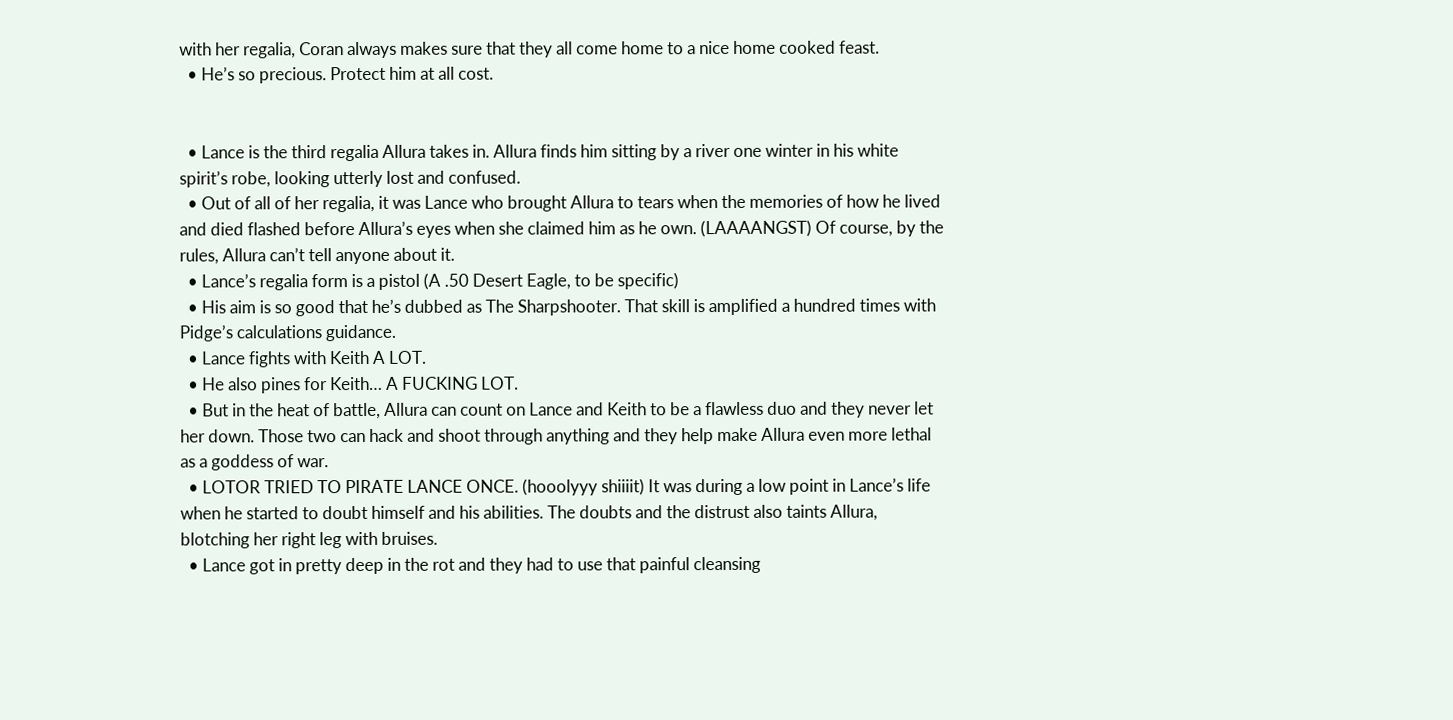with her regalia, Coran always makes sure that they all come home to a nice home cooked feast.
  • He’s so precious. Protect him at all cost.


  • Lance is the third regalia Allura takes in. Allura finds him sitting by a river one winter in his white spirit’s robe, looking utterly lost and confused.
  • Out of all of her regalia, it was Lance who brought Allura to tears when the memories of how he lived and died flashed before Allura’s eyes when she claimed him as he own. (LAAAANGST) Of course, by the rules, Allura can’t tell anyone about it.
  • Lance’s regalia form is a pistol (A .50 Desert Eagle, to be specific)
  • His aim is so good that he’s dubbed as The Sharpshooter. That skill is amplified a hundred times with Pidge’s calculations guidance.
  • Lance fights with Keith A LOT.
  • He also pines for Keith… A FUCKING LOT.
  • But in the heat of battle, Allura can count on Lance and Keith to be a flawless duo and they never let her down. Those two can hack and shoot through anything and they help make Allura even more lethal as a goddess of war.
  • LOTOR TRIED TO PIRATE LANCE ONCE. (hooolyyy shiiiit) It was during a low point in Lance’s life when he started to doubt himself and his abilities. The doubts and the distrust also taints Allura, blotching her right leg with bruises.
  • Lance got in pretty deep in the rot and they had to use that painful cleansing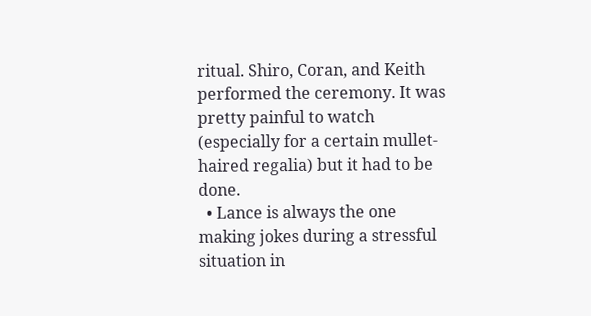ritual. Shiro, Coran, and Keith performed the ceremony. It was pretty painful to watch (especially for a certain mullet-haired regalia) but it had to be done.
  • Lance is always the one making jokes during a stressful situation in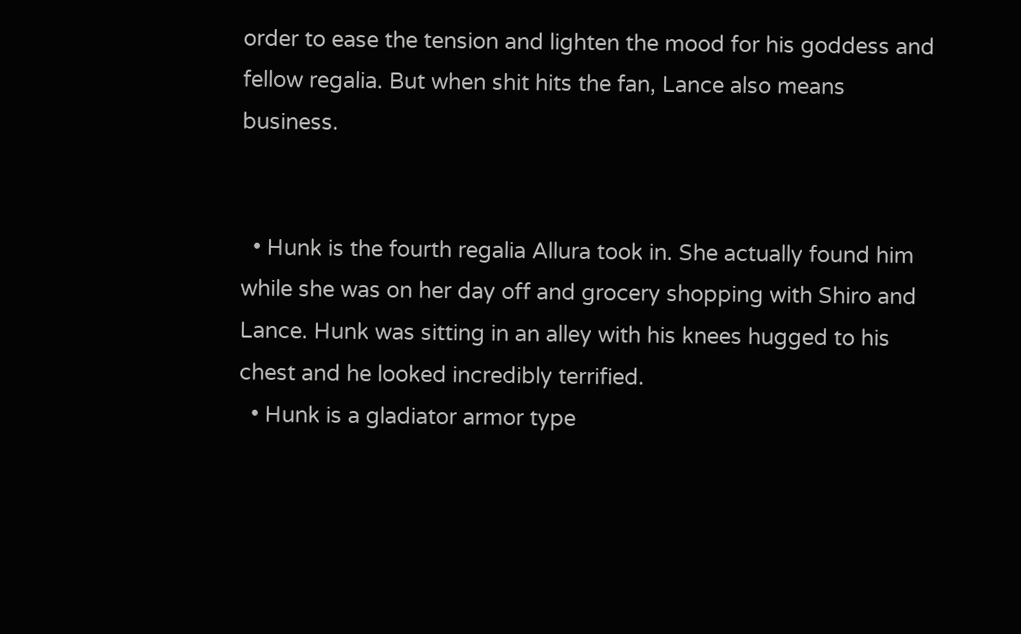order to ease the tension and lighten the mood for his goddess and fellow regalia. But when shit hits the fan, Lance also means business.


  • Hunk is the fourth regalia Allura took in. She actually found him while she was on her day off and grocery shopping with Shiro and Lance. Hunk was sitting in an alley with his knees hugged to his chest and he looked incredibly terrified.
  • Hunk is a gladiator armor type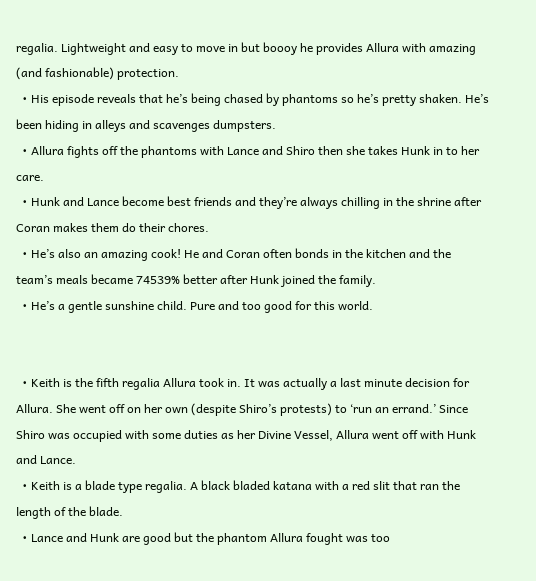regalia. Lightweight and easy to move in but boooy he provides Allura with amazing (and fashionable) protection.
  • His episode reveals that he’s being chased by phantoms so he’s pretty shaken. He’s been hiding in alleys and scavenges dumpsters.
  • Allura fights off the phantoms with Lance and Shiro then she takes Hunk in to her care.
  • Hunk and Lance become best friends and they’re always chilling in the shrine after Coran makes them do their chores.
  • He’s also an amazing cook! He and Coran often bonds in the kitchen and the team’s meals became 74539% better after Hunk joined the family.
  • He’s a gentle sunshine child. Pure and too good for this world.


  • Keith is the fifth regalia Allura took in. It was actually a last minute decision for Allura. She went off on her own (despite Shiro’s protests) to ‘run an errand.’ Since Shiro was occupied with some duties as her Divine Vessel, Allura went off with Hunk and Lance.
  • Keith is a blade type regalia. A black bladed katana with a red slit that ran the length of the blade.
  • Lance and Hunk are good but the phantom Allura fought was too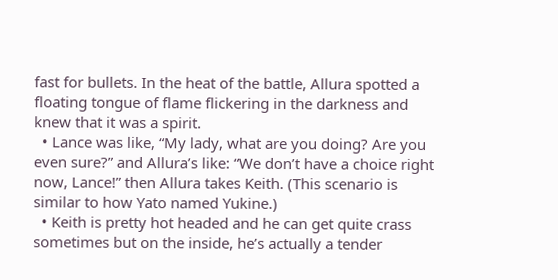fast for bullets. In the heat of the battle, Allura spotted a floating tongue of flame flickering in the darkness and knew that it was a spirit.
  • Lance was like, “My lady, what are you doing? Are you even sure?” and Allura’s like: “We don’t have a choice right now, Lance!” then Allura takes Keith. (This scenario is similar to how Yato named Yukine.)
  • Keith is pretty hot headed and he can get quite crass sometimes but on the inside, he’s actually a tender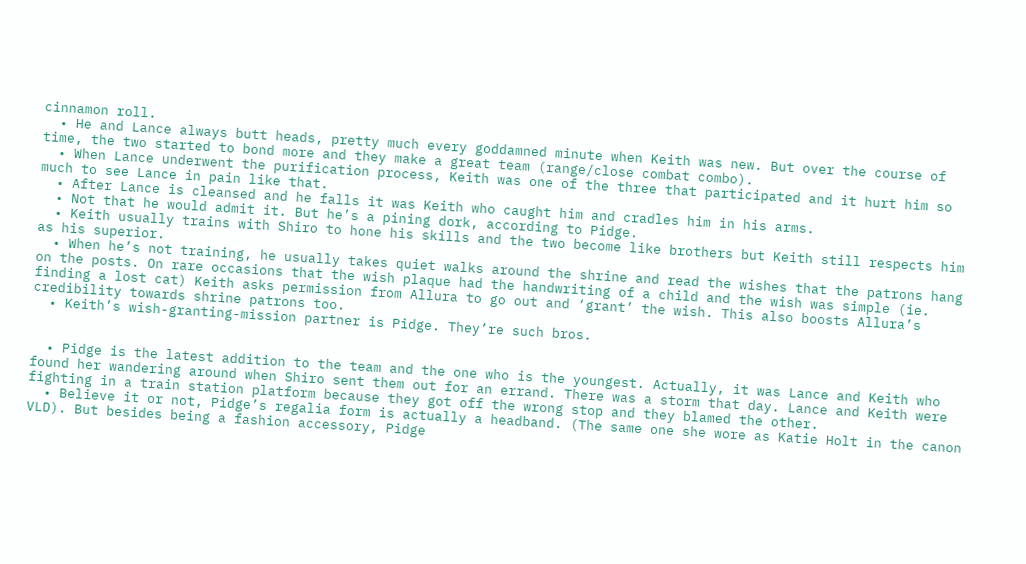cinnamon roll.
  • He and Lance always butt heads, pretty much every goddamned minute when Keith was new. But over the course of time, the two started to bond more and they make a great team (range/close combat combo).
  • When Lance underwent the purification process, Keith was one of the three that participated and it hurt him so much to see Lance in pain like that.
  • After Lance is cleansed and he falls it was Keith who caught him and cradles him in his arms.
  • Not that he would admit it. But he’s a pining dork, according to Pidge.
  • Keith usually trains with Shiro to hone his skills and the two become like brothers but Keith still respects him as his superior.
  • When he’s not training, he usually takes quiet walks around the shrine and read the wishes that the patrons hang on the posts. On rare occasions that the wish plaque had the handwriting of a child and the wish was simple (ie. finding a lost cat) Keith asks permission from Allura to go out and ‘grant’ the wish. This also boosts Allura’s credibility towards shrine patrons too.
  • Keith’s wish-granting-mission partner is Pidge. They’re such bros.


  • Pidge is the latest addition to the team and the one who is the youngest. Actually, it was Lance and Keith who found her wandering around when Shiro sent them out for an errand. There was a storm that day. Lance and Keith were fighting in a train station platform because they got off the wrong stop and they blamed the other.
  • Believe it or not, Pidge’s regalia form is actually a headband. (The same one she wore as Katie Holt in the canon VLD). But besides being a fashion accessory, Pidge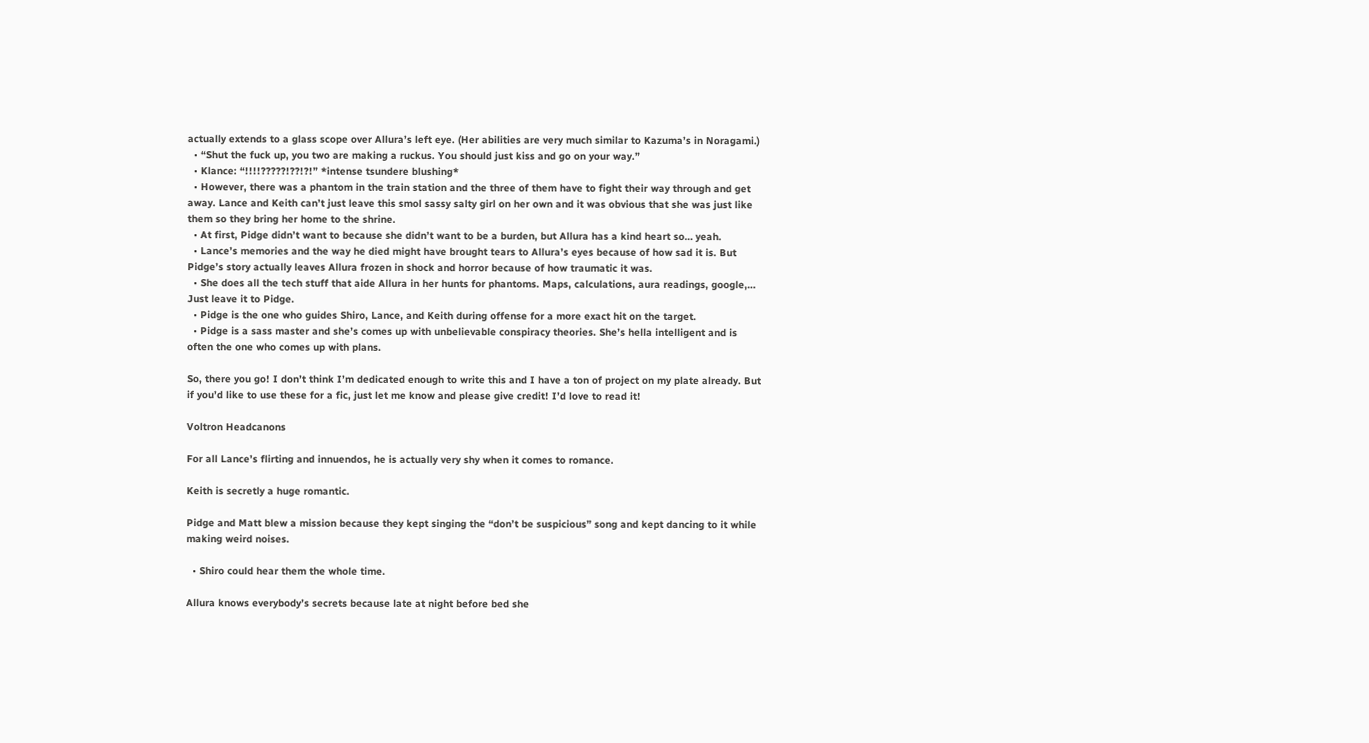actually extends to a glass scope over Allura’s left eye. (Her abilities are very much similar to Kazuma’s in Noragami.)
  • “Shut the fuck up, you two are making a ruckus. You should just kiss and go on your way.”
  • Klance: “!!!!?????!??!?!” *intense tsundere blushing*
  • However, there was a phantom in the train station and the three of them have to fight their way through and get away. Lance and Keith can’t just leave this smol sassy salty girl on her own and it was obvious that she was just like them so they bring her home to the shrine.
  • At first, Pidge didn’t want to because she didn’t want to be a burden, but Allura has a kind heart so… yeah.
  • Lance’s memories and the way he died might have brought tears to Allura’s eyes because of how sad it is. But Pidge’s story actually leaves Allura frozen in shock and horror because of how traumatic it was.
  • She does all the tech stuff that aide Allura in her hunts for phantoms. Maps, calculations, aura readings, google,… Just leave it to Pidge.
  • Pidge is the one who guides Shiro, Lance, and Keith during offense for a more exact hit on the target.
  • Pidge is a sass master and she’s comes up with unbelievable conspiracy theories. She’s hella intelligent and is often the one who comes up with plans.

So, there you go! I don’t think I’m dedicated enough to write this and I have a ton of project on my plate already. But if you’d like to use these for a fic, just let me know and please give credit! I’d love to read it!

Voltron Headcanons

For all Lance’s flirting and innuendos, he is actually very shy when it comes to romance.

Keith is secretly a huge romantic.

Pidge and Matt blew a mission because they kept singing the “don’t be suspicious” song and kept dancing to it while making weird noises.

  • Shiro could hear them the whole time.

Allura knows everybody’s secrets because late at night before bed she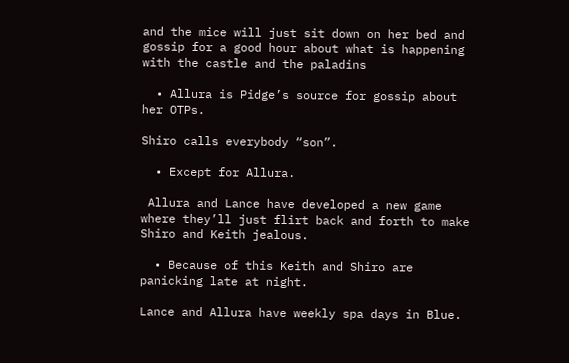and the mice will just sit down on her bed and gossip for a good hour about what is happening with the castle and the paladins

  • Allura is Pidge’s source for gossip about her OTPs.

Shiro calls everybody “son”.

  • Except for Allura.

 Allura and Lance have developed a new game where they’ll just flirt back and forth to make Shiro and Keith jealous.

  • Because of this Keith and Shiro are panicking late at night.

Lance and Allura have weekly spa days in Blue.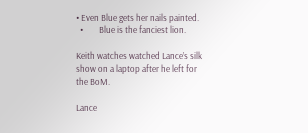• Even Blue gets her nails painted.
  •        Blue is the fanciest lion.

Keith watches watched Lance’s silk show on a laptop after he left for the BoM.

Lance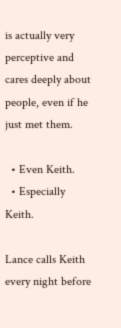is actually very perceptive and cares deeply about people, even if he just met them.

  • Even Keith.
  • Especially Keith.

Lance calls Keith every night before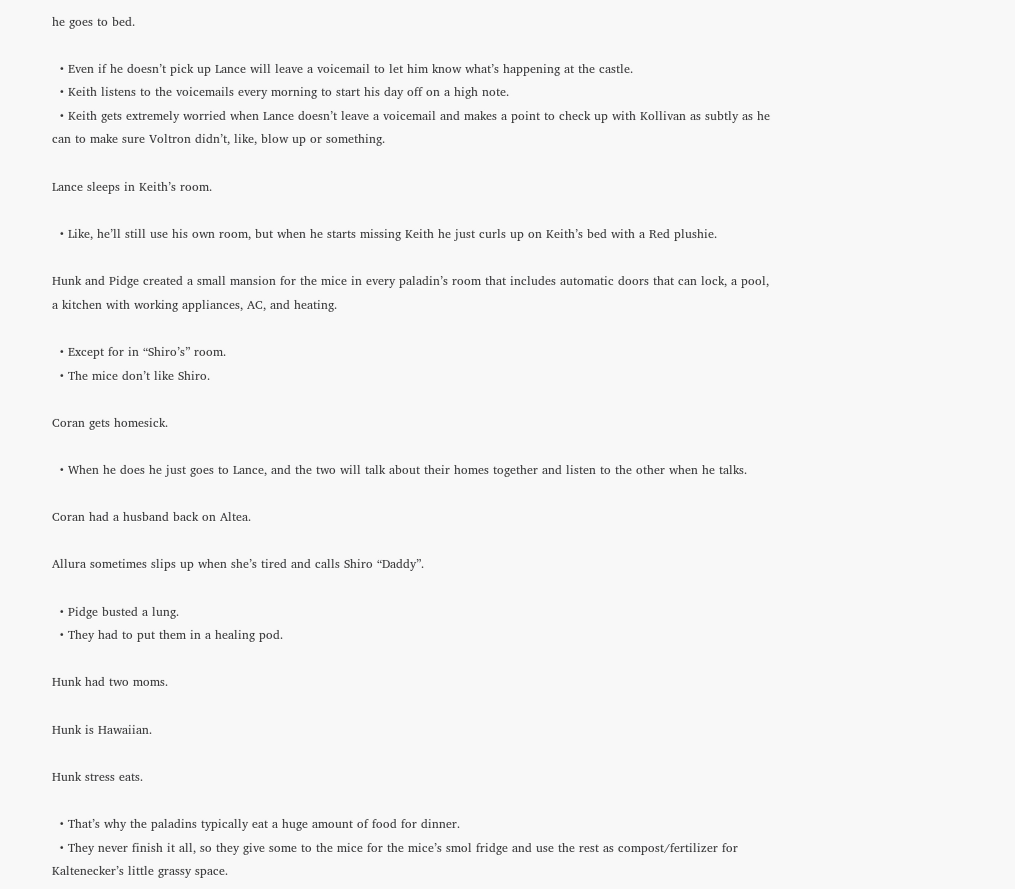he goes to bed.

  • Even if he doesn’t pick up Lance will leave a voicemail to let him know what’s happening at the castle.
  • Keith listens to the voicemails every morning to start his day off on a high note.
  • Keith gets extremely worried when Lance doesn’t leave a voicemail and makes a point to check up with Kollivan as subtly as he can to make sure Voltron didn’t, like, blow up or something.

Lance sleeps in Keith’s room.

  • Like, he’ll still use his own room, but when he starts missing Keith he just curls up on Keith’s bed with a Red plushie.

Hunk and Pidge created a small mansion for the mice in every paladin’s room that includes automatic doors that can lock, a pool, a kitchen with working appliances, AC, and heating.

  • Except for in “Shiro’s” room.
  • The mice don’t like Shiro.

Coran gets homesick.

  • When he does he just goes to Lance, and the two will talk about their homes together and listen to the other when he talks.

Coran had a husband back on Altea.

Allura sometimes slips up when she’s tired and calls Shiro “Daddy”.

  • Pidge busted a lung.
  • They had to put them in a healing pod.

Hunk had two moms.

Hunk is Hawaiian.

Hunk stress eats.

  • That’s why the paladins typically eat a huge amount of food for dinner.
  • They never finish it all, so they give some to the mice for the mice’s smol fridge and use the rest as compost/fertilizer for Kaltenecker’s little grassy space.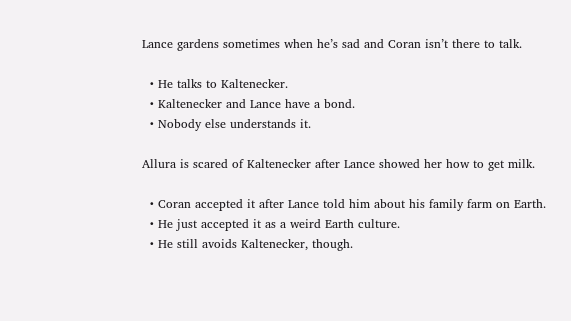Lance gardens sometimes when he’s sad and Coran isn’t there to talk.

  • He talks to Kaltenecker.
  • Kaltenecker and Lance have a bond.
  • Nobody else understands it.

Allura is scared of Kaltenecker after Lance showed her how to get milk.

  • Coran accepted it after Lance told him about his family farm on Earth.
  • He just accepted it as a weird Earth culture.
  • He still avoids Kaltenecker, though.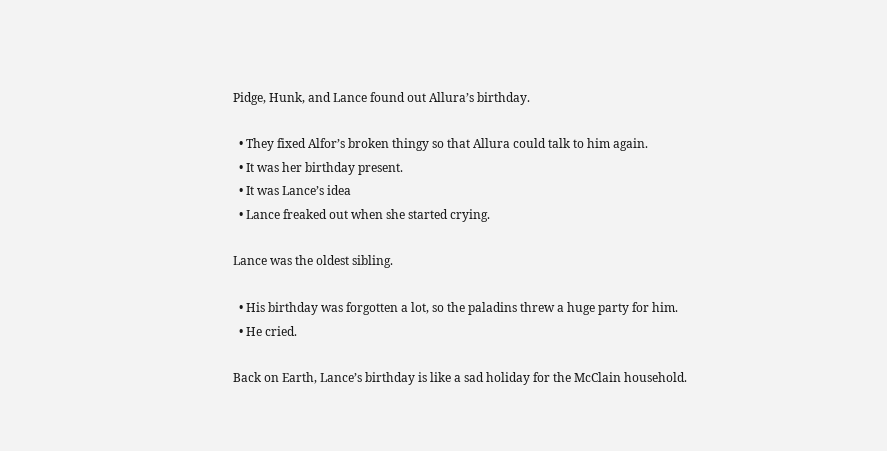Pidge, Hunk, and Lance found out Allura’s birthday.

  • They fixed Alfor’s broken thingy so that Allura could talk to him again.
  • It was her birthday present.
  • It was Lance’s idea
  • Lance freaked out when she started crying.

Lance was the oldest sibling.

  • His birthday was forgotten a lot, so the paladins threw a huge party for him.
  • He cried.

Back on Earth, Lance’s birthday is like a sad holiday for the McClain household.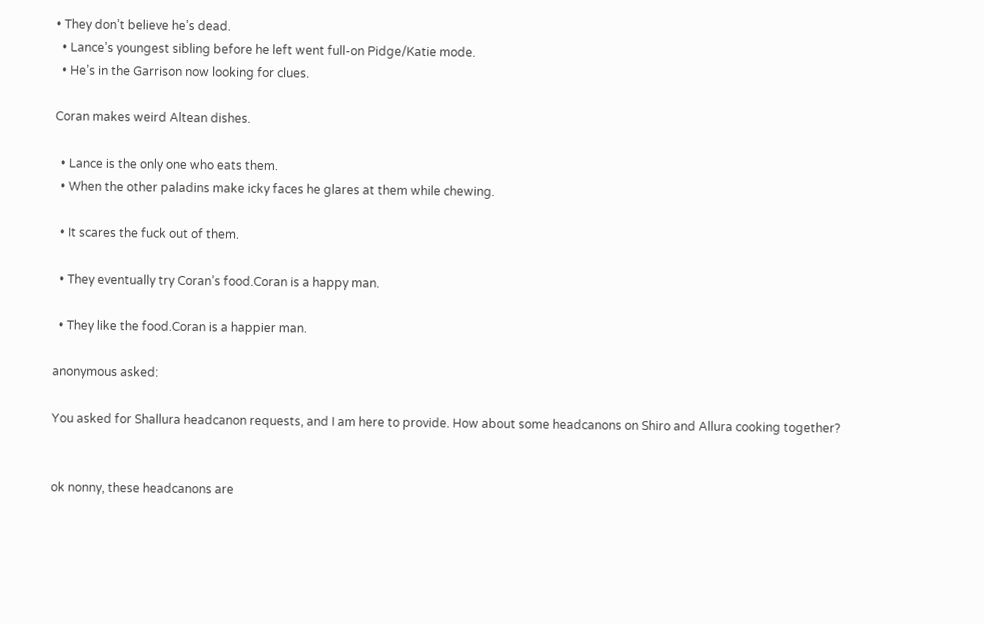• They don’t believe he’s dead.
  • Lance’s youngest sibling before he left went full-on Pidge/Katie mode.
  • He’s in the Garrison now looking for clues.

Coran makes weird Altean dishes.

  • Lance is the only one who eats them.
  • When the other paladins make icky faces he glares at them while chewing.

  • It scares the fuck out of them.

  • They eventually try Coran’s food.Coran is a happy man.

  • They like the food.Coran is a happier man.

anonymous asked:

You asked for Shallura headcanon requests, and I am here to provide. How about some headcanons on Shiro and Allura cooking together?


ok nonny, these headcanons are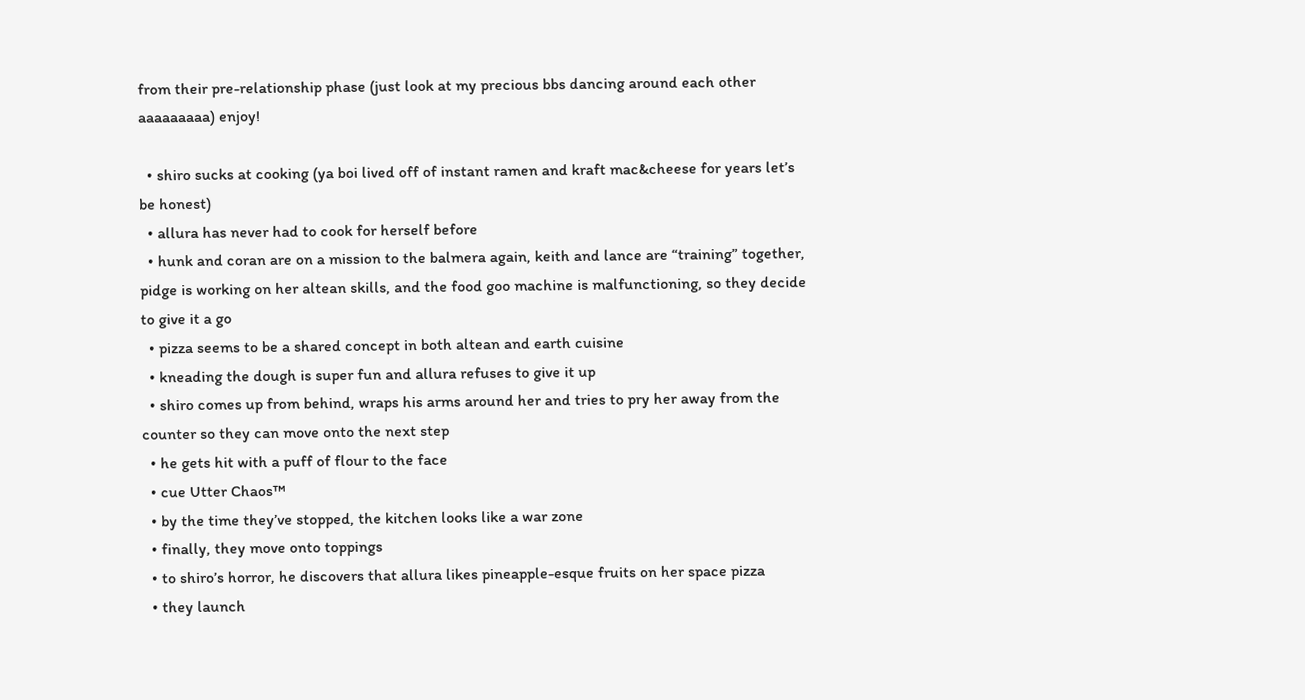from their pre-relationship phase (just look at my precious bbs dancing around each other aaaaaaaaa) enjoy!

  • shiro sucks at cooking (ya boi lived off of instant ramen and kraft mac&cheese for years let’s be honest)
  • allura has never had to cook for herself before
  • hunk and coran are on a mission to the balmera again, keith and lance are “training” together, pidge is working on her altean skills, and the food goo machine is malfunctioning, so they decide to give it a go
  • pizza seems to be a shared concept in both altean and earth cuisine
  • kneading the dough is super fun and allura refuses to give it up
  • shiro comes up from behind, wraps his arms around her and tries to pry her away from the counter so they can move onto the next step
  • he gets hit with a puff of flour to the face
  • cue Utter Chaos™
  • by the time they’ve stopped, the kitchen looks like a war zone
  • finally, they move onto toppings
  • to shiro’s horror, he discovers that allura likes pineapple-esque fruits on her space pizza
  • they launch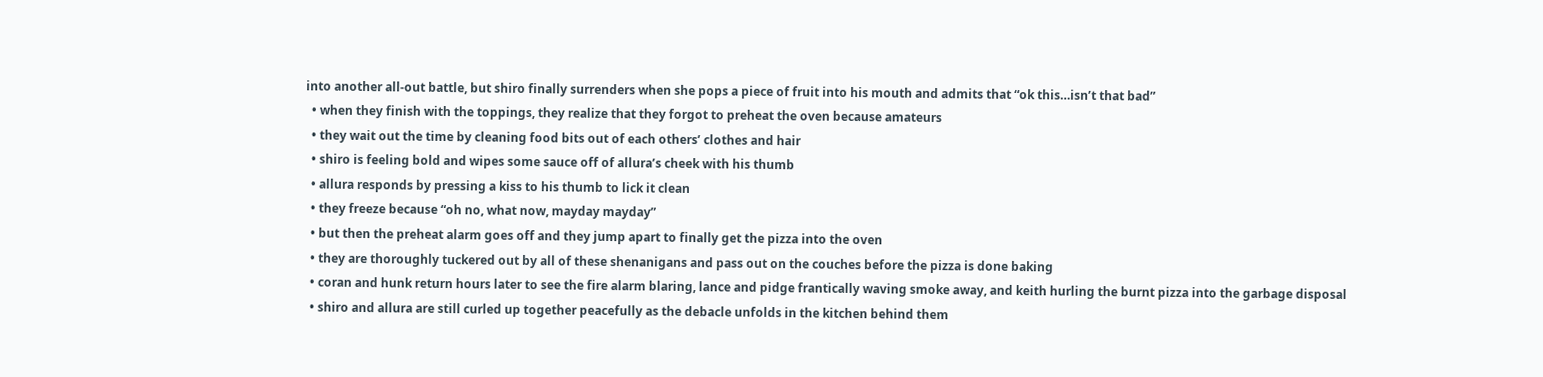into another all-out battle, but shiro finally surrenders when she pops a piece of fruit into his mouth and admits that “ok this…isn’t that bad”
  • when they finish with the toppings, they realize that they forgot to preheat the oven because amateurs
  • they wait out the time by cleaning food bits out of each others’ clothes and hair
  • shiro is feeling bold and wipes some sauce off of allura’s cheek with his thumb
  • allura responds by pressing a kiss to his thumb to lick it clean
  • they freeze because “oh no, what now, mayday mayday”
  • but then the preheat alarm goes off and they jump apart to finally get the pizza into the oven
  • they are thoroughly tuckered out by all of these shenanigans and pass out on the couches before the pizza is done baking
  • coran and hunk return hours later to see the fire alarm blaring, lance and pidge frantically waving smoke away, and keith hurling the burnt pizza into the garbage disposal
  • shiro and allura are still curled up together peacefully as the debacle unfolds in the kitchen behind them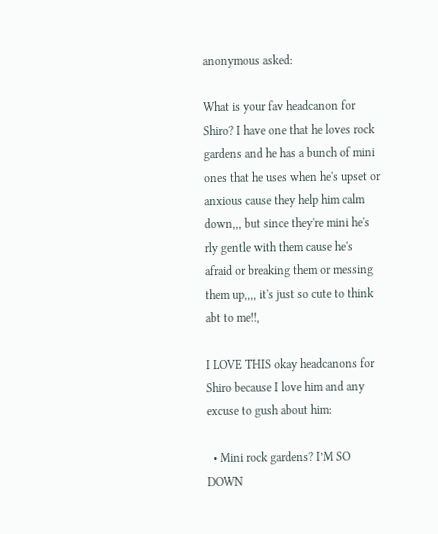anonymous asked:

What is your fav headcanon for Shiro? I have one that he loves rock gardens and he has a bunch of mini ones that he uses when he's upset or anxious cause they help him calm down,,, but since they're mini he's rly gentle with them cause he's afraid or breaking them or messing them up,,,, it's just so cute to think abt to me!!,

I LOVE THIS okay headcanons for Shiro because I love him and any excuse to gush about him:

  • Mini rock gardens? I’M SO DOWN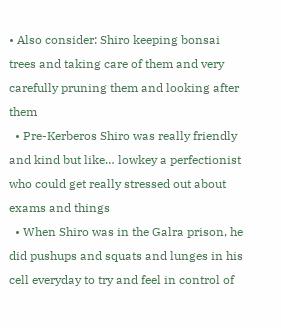• Also consider: Shiro keeping bonsai trees and taking care of them and very carefully pruning them and looking after them
  • Pre-Kerberos Shiro was really friendly and kind but like… lowkey a perfectionist who could get really stressed out about exams and things
  • When Shiro was in the Galra prison, he did pushups and squats and lunges in his cell everyday to try and feel in control of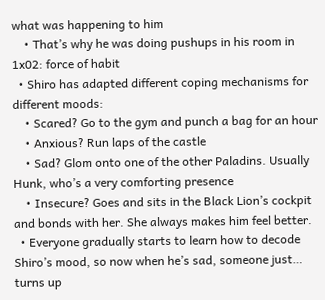what was happening to him
    • That’s why he was doing pushups in his room in 1x02: force of habit
  • Shiro has adapted different coping mechanisms for different moods:
    • Scared? Go to the gym and punch a bag for an hour
    • Anxious? Run laps of the castle
    • Sad? Glom onto one of the other Paladins. Usually Hunk, who’s a very comforting presence
    • Insecure? Goes and sits in the Black Lion’s cockpit and bonds with her. She always makes him feel better.
  • Everyone gradually starts to learn how to decode Shiro’s mood, so now when he’s sad, someone just… turns up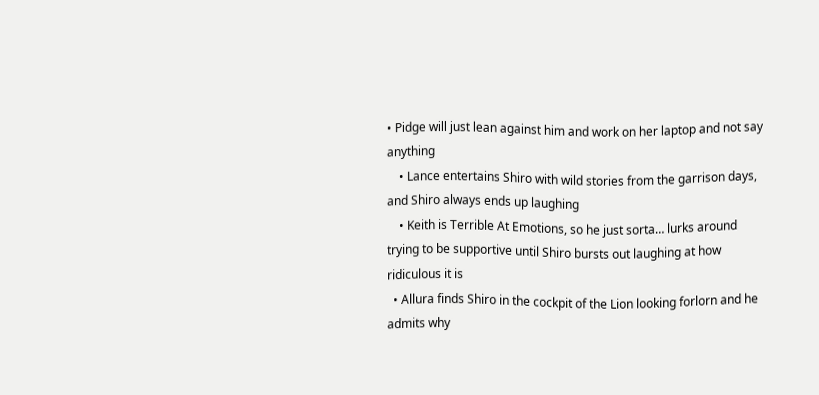• Pidge will just lean against him and work on her laptop and not say anything
    • Lance entertains Shiro with wild stories from the garrison days, and Shiro always ends up laughing
    • Keith is Terrible At Emotions, so he just sorta… lurks around trying to be supportive until Shiro bursts out laughing at how ridiculous it is
  • Allura finds Shiro in the cockpit of the Lion looking forlorn and he admits why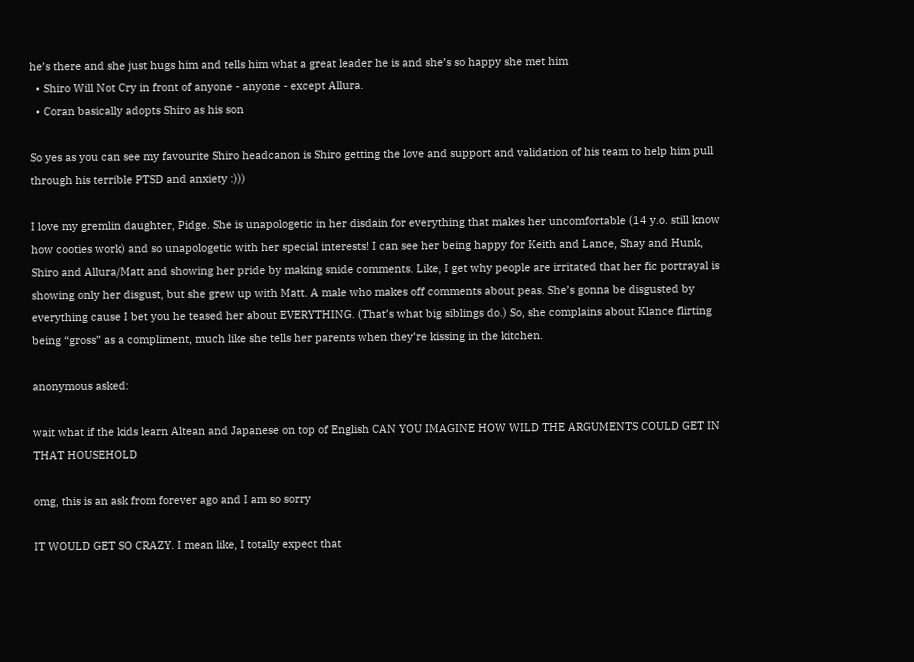he’s there and she just hugs him and tells him what a great leader he is and she’s so happy she met him
  • Shiro Will Not Cry in front of anyone - anyone - except Allura.
  • Coran basically adopts Shiro as his son

So yes as you can see my favourite Shiro headcanon is Shiro getting the love and support and validation of his team to help him pull through his terrible PTSD and anxiety :)))

I love my gremlin daughter, Pidge. She is unapologetic in her disdain for everything that makes her uncomfortable (14 y.o. still know how cooties work) and so unapologetic with her special interests! I can see her being happy for Keith and Lance, Shay and Hunk, Shiro and Allura/Matt and showing her pride by making snide comments. Like, I get why people are irritated that her fic portrayal is showing only her disgust, but she grew up with Matt. A male who makes off comments about peas. She’s gonna be disgusted by everything cause I bet you he teased her about EVERYTHING. (That’s what big siblings do.) So, she complains about Klance flirting being “gross” as a compliment, much like she tells her parents when they’re kissing in the kitchen.

anonymous asked:

wait what if the kids learn Altean and Japanese on top of English CAN YOU IMAGINE HOW WILD THE ARGUMENTS COULD GET IN THAT HOUSEHOLD

omg, this is an ask from forever ago and I am so sorry

IT WOULD GET SO CRAZY. I mean like, I totally expect that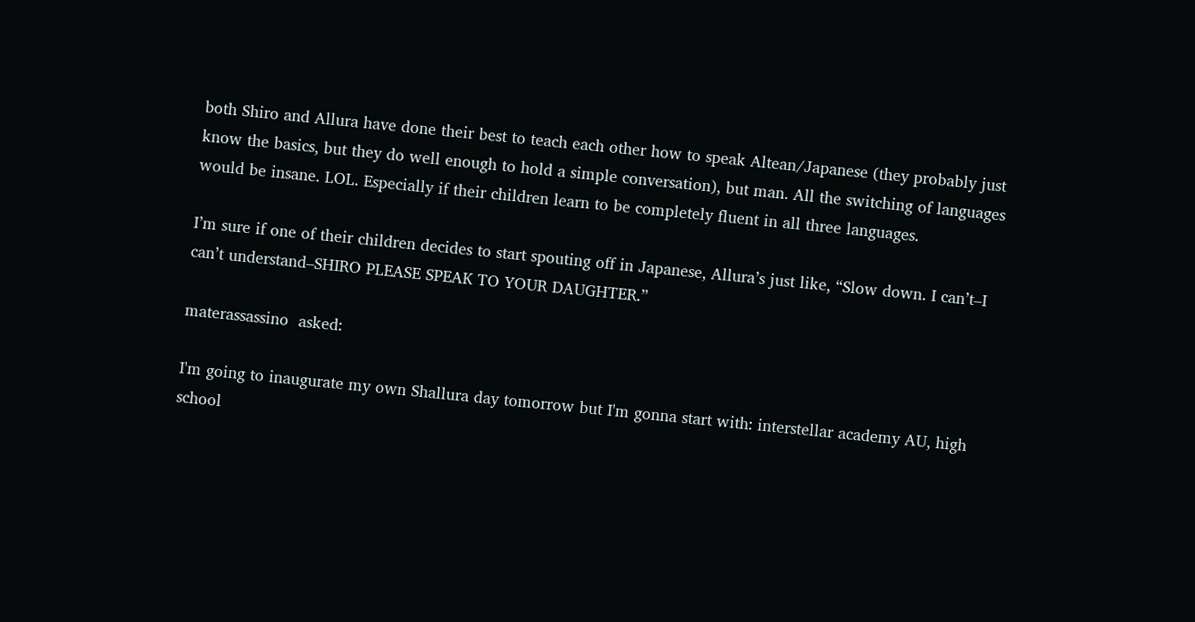both Shiro and Allura have done their best to teach each other how to speak Altean/Japanese (they probably just know the basics, but they do well enough to hold a simple conversation), but man. All the switching of languages would be insane. LOL. Especially if their children learn to be completely fluent in all three languages.

I’m sure if one of their children decides to start spouting off in Japanese, Allura’s just like, “Slow down. I can’t–I can’t understand–SHIRO PLEASE SPEAK TO YOUR DAUGHTER.”

materassassino  asked:

I'm going to inaugurate my own Shallura day tomorrow but I'm gonna start with: interstellar academy AU, high school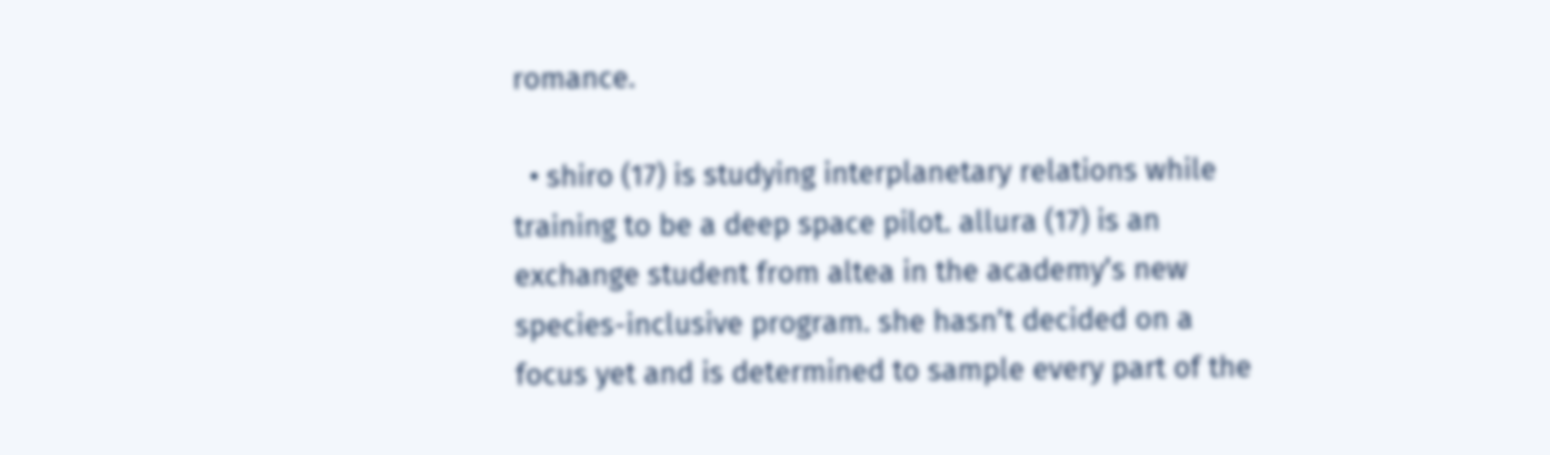romance.

  • shiro (17) is studying interplanetary relations while training to be a deep space pilot. allura (17) is an exchange student from altea in the academy’s new species-inclusive program. she hasn’t decided on a focus yet and is determined to sample every part of the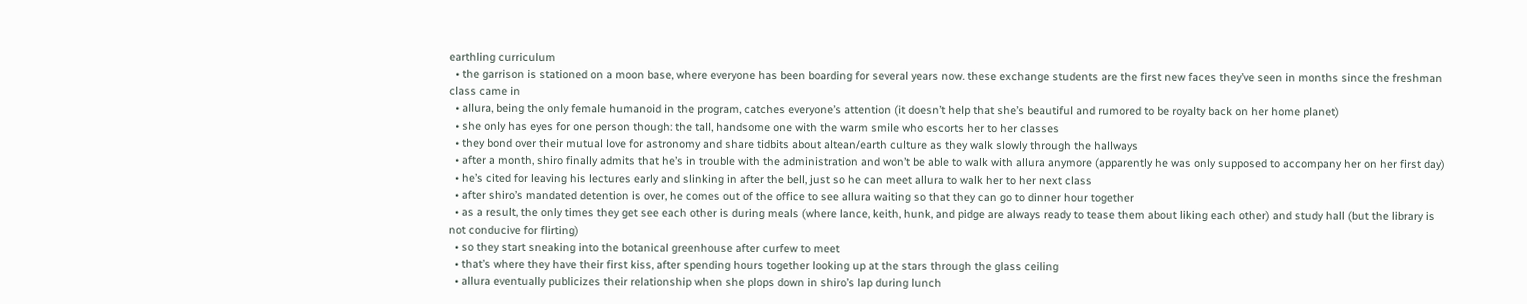earthling curriculum
  • the garrison is stationed on a moon base, where everyone has been boarding for several years now. these exchange students are the first new faces they’ve seen in months since the freshman class came in
  • allura, being the only female humanoid in the program, catches everyone’s attention (it doesn’t help that she’s beautiful and rumored to be royalty back on her home planet)
  • she only has eyes for one person though: the tall, handsome one with the warm smile who escorts her to her classes
  • they bond over their mutual love for astronomy and share tidbits about altean/earth culture as they walk slowly through the hallways
  • after a month, shiro finally admits that he’s in trouble with the administration and won’t be able to walk with allura anymore (apparently he was only supposed to accompany her on her first day)
  • he’s cited for leaving his lectures early and slinking in after the bell, just so he can meet allura to walk her to her next class
  • after shiro’s mandated detention is over, he comes out of the office to see allura waiting so that they can go to dinner hour together
  • as a result, the only times they get see each other is during meals (where lance, keith, hunk, and pidge are always ready to tease them about liking each other) and study hall (but the library is not conducive for flirting)
  • so they start sneaking into the botanical greenhouse after curfew to meet
  • that’s where they have their first kiss, after spending hours together looking up at the stars through the glass ceiling
  • allura eventually publicizes their relationship when she plops down in shiro’s lap during lunch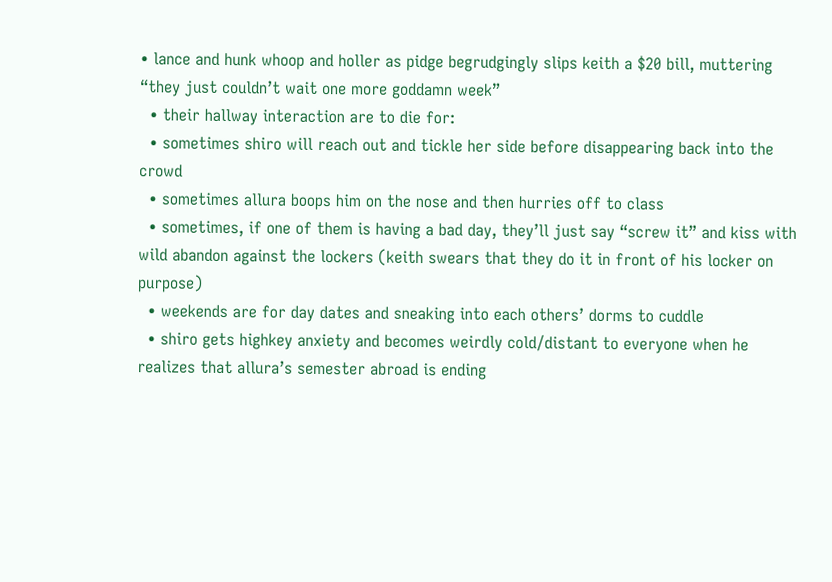• lance and hunk whoop and holler as pidge begrudgingly slips keith a $20 bill, muttering “they just couldn’t wait one more goddamn week”
  • their hallway interaction are to die for:
  • sometimes shiro will reach out and tickle her side before disappearing back into the crowd
  • sometimes allura boops him on the nose and then hurries off to class
  • sometimes, if one of them is having a bad day, they’ll just say “screw it” and kiss with wild abandon against the lockers (keith swears that they do it in front of his locker on purpose)
  • weekends are for day dates and sneaking into each others’ dorms to cuddle
  • shiro gets highkey anxiety and becomes weirdly cold/distant to everyone when he realizes that allura’s semester abroad is ending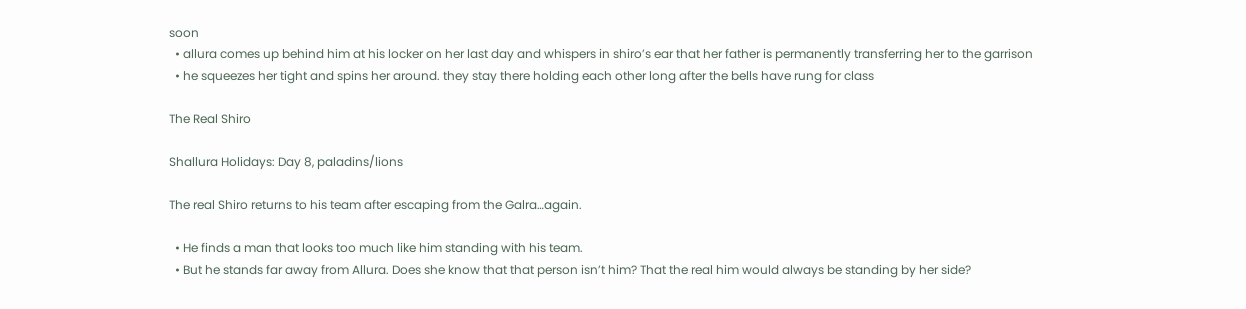soon
  • allura comes up behind him at his locker on her last day and whispers in shiro’s ear that her father is permanently transferring her to the garrison
  • he squeezes her tight and spins her around. they stay there holding each other long after the bells have rung for class

The Real Shiro

Shallura Holidays: Day 8, paladins/lions

The real Shiro returns to his team after escaping from the Galra…again.

  • He finds a man that looks too much like him standing with his team.
  • But he stands far away from Allura. Does she know that that person isn’t him? That the real him would always be standing by her side?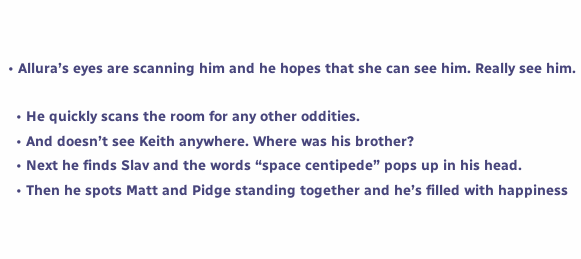• Allura’s eyes are scanning him and he hopes that she can see him. Really see him.

  • He quickly scans the room for any other oddities.
  • And doesn’t see Keith anywhere. Where was his brother?
  • Next he finds Slav and the words “space centipede” pops up in his head.
  • Then he spots Matt and Pidge standing together and he’s filled with happiness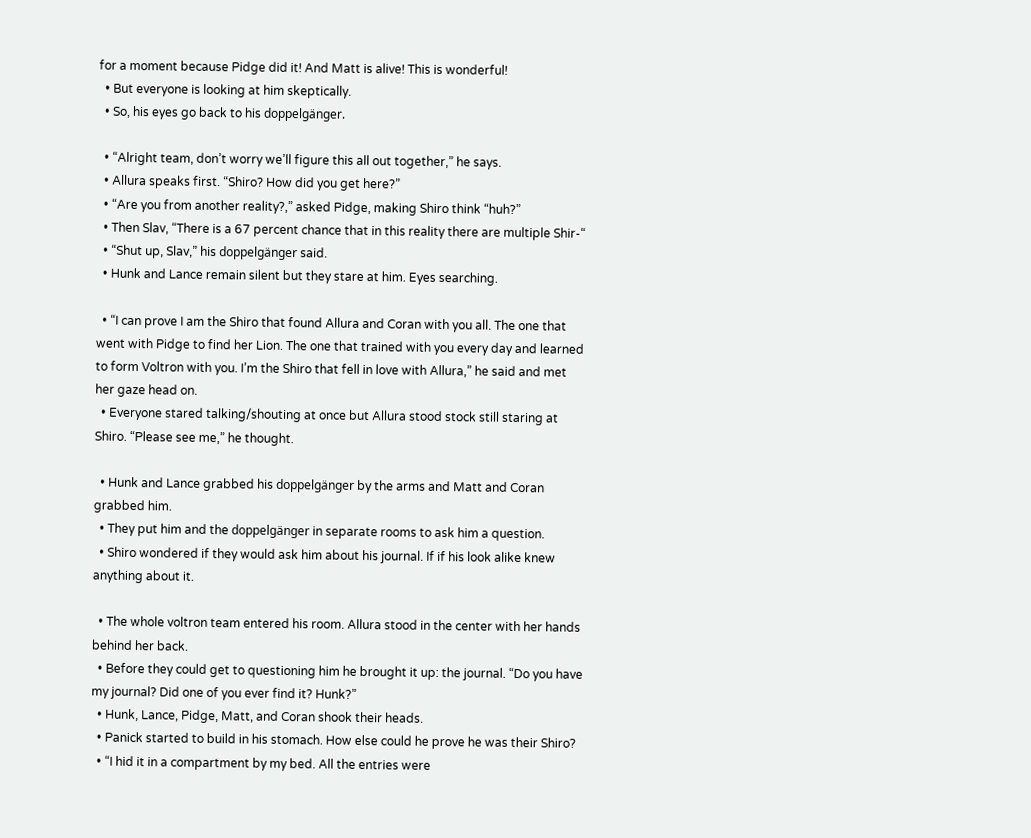for a moment because Pidge did it! And Matt is alive! This is wonderful!
  • But everyone is looking at him skeptically.
  • So, his eyes go back to his doppelgänger.

  • “Alright team, don’t worry we’ll figure this all out together,” he says.
  • Allura speaks first. “Shiro? How did you get here?”
  • “Are you from another reality?,” asked Pidge, making Shiro think “huh?”
  • Then Slav, “There is a 67 percent chance that in this reality there are multiple Shir-“
  • “Shut up, Slav,” his doppelgänger said.
  • Hunk and Lance remain silent but they stare at him. Eyes searching.

  • “I can prove I am the Shiro that found Allura and Coran with you all. The one that went with Pidge to find her Lion. The one that trained with you every day and learned to form Voltron with you. I’m the Shiro that fell in love with Allura,” he said and met her gaze head on.
  • Everyone stared talking/shouting at once but Allura stood stock still staring at Shiro. “Please see me,” he thought.

  • Hunk and Lance grabbed his doppelgänger by the arms and Matt and Coran grabbed him.
  • They put him and the doppelgänger in separate rooms to ask him a question.
  • Shiro wondered if they would ask him about his journal. If if his look alike knew anything about it.

  • The whole voltron team entered his room. Allura stood in the center with her hands behind her back.
  • Before they could get to questioning him he brought it up: the journal. “Do you have my journal? Did one of you ever find it? Hunk?”
  • Hunk, Lance, Pidge, Matt, and Coran shook their heads.
  • Panick started to build in his stomach. How else could he prove he was their Shiro?
  • “I hid it in a compartment by my bed. All the entries were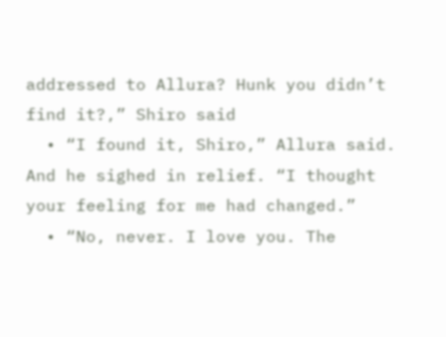addressed to Allura? Hunk you didn’t find it?,” Shiro said
  • “I found it, Shiro,” Allura said. And he sighed in relief. “I thought your feeling for me had changed.”
  • “No, never. I love you. The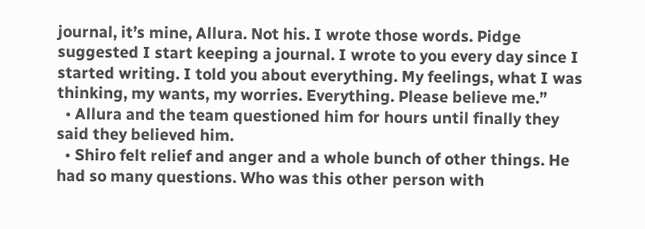journal, it’s mine, Allura. Not his. I wrote those words. Pidge suggested I start keeping a journal. I wrote to you every day since I started writing. I told you about everything. My feelings, what I was thinking, my wants, my worries. Everything. Please believe me.”
  • Allura and the team questioned him for hours until finally they said they believed him.
  • Shiro felt relief and anger and a whole bunch of other things. He had so many questions. Who was this other person with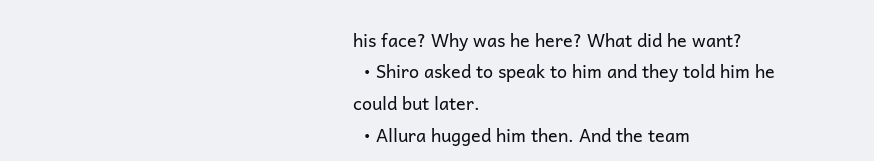his face? Why was he here? What did he want?
  • Shiro asked to speak to him and they told him he could but later.
  • Allura hugged him then. And the team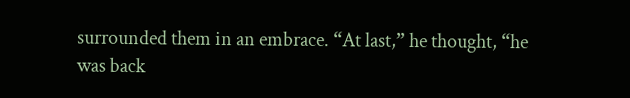surrounded them in an embrace. “At last,” he thought, “he was back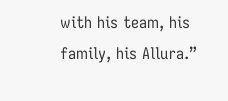with his team, his family, his Allura.”